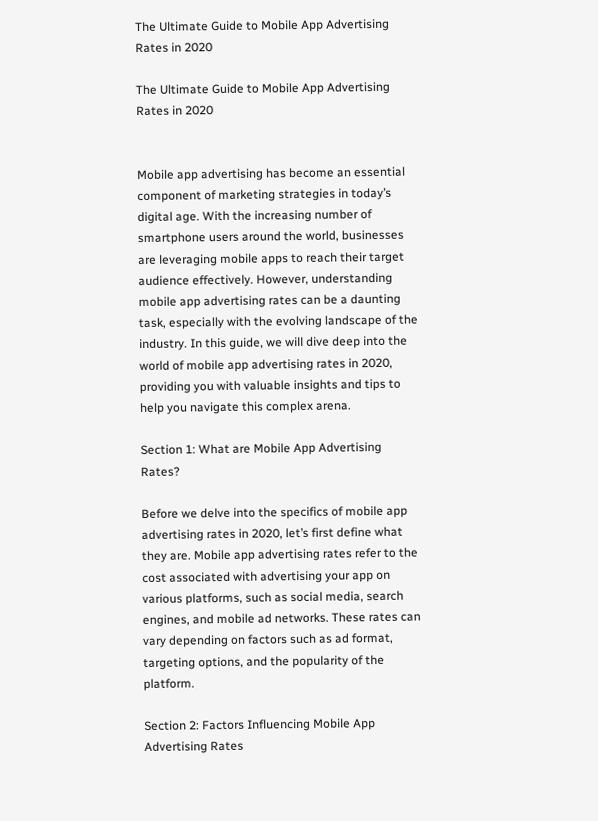The Ultimate Guide to Mobile App Advertising Rates in 2020

The Ultimate Guide to Mobile App Advertising Rates in 2020


Mobile app advertising has become an essential component of marketing strategies in today’s digital age. With the increasing number of smartphone users around the world, businesses are leveraging mobile apps to reach their target audience effectively. However, understanding mobile app advertising rates can be a daunting task, especially with the evolving landscape of the industry. In this guide, we will dive deep into the world of mobile app advertising rates in 2020, providing you with valuable insights and tips to help you navigate this complex arena.

Section 1: What are Mobile App Advertising Rates?

Before we delve into the specifics of mobile app advertising rates in 2020, let’s first define what they are. Mobile app advertising rates refer to the cost associated with advertising your app on various platforms, such as social media, search engines, and mobile ad networks. These rates can vary depending on factors such as ad format, targeting options, and the popularity of the platform.

Section 2: Factors Influencing Mobile App Advertising Rates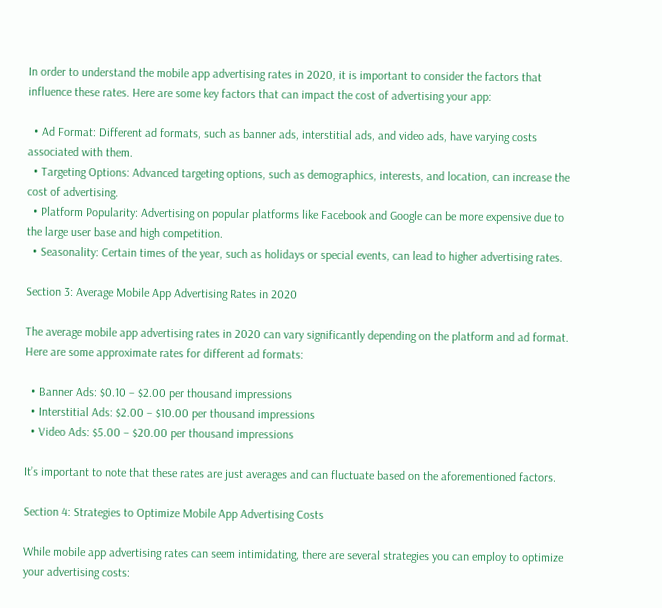In order to understand the mobile app advertising rates in 2020, it is important to consider the factors that influence these rates. Here are some key factors that can impact the cost of advertising your app:

  • Ad Format: Different ad formats, such as banner ads, interstitial ads, and video ads, have varying costs associated with them.
  • Targeting Options: Advanced targeting options, such as demographics, interests, and location, can increase the cost of advertising.
  • Platform Popularity: Advertising on popular platforms like Facebook and Google can be more expensive due to the large user base and high competition.
  • Seasonality: Certain times of the year, such as holidays or special events, can lead to higher advertising rates.

Section 3: Average Mobile App Advertising Rates in 2020

The average mobile app advertising rates in 2020 can vary significantly depending on the platform and ad format. Here are some approximate rates for different ad formats:

  • Banner Ads: $0.10 – $2.00 per thousand impressions
  • Interstitial Ads: $2.00 – $10.00 per thousand impressions
  • Video Ads: $5.00 – $20.00 per thousand impressions

It’s important to note that these rates are just averages and can fluctuate based on the aforementioned factors.

Section 4: Strategies to Optimize Mobile App Advertising Costs

While mobile app advertising rates can seem intimidating, there are several strategies you can employ to optimize your advertising costs: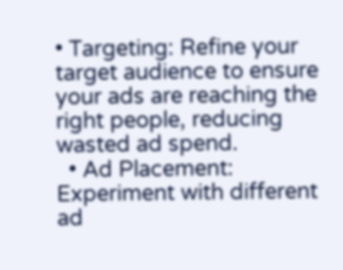• Targeting: Refine your target audience to ensure your ads are reaching the right people, reducing wasted ad spend.
  • Ad Placement: Experiment with different ad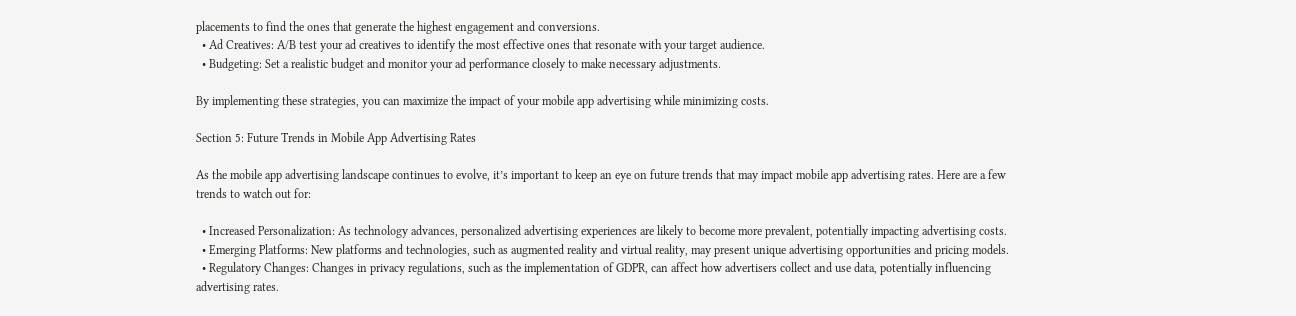placements to find the ones that generate the highest engagement and conversions.
  • Ad Creatives: A/B test your ad creatives to identify the most effective ones that resonate with your target audience.
  • Budgeting: Set a realistic budget and monitor your ad performance closely to make necessary adjustments.

By implementing these strategies, you can maximize the impact of your mobile app advertising while minimizing costs.

Section 5: Future Trends in Mobile App Advertising Rates

As the mobile app advertising landscape continues to evolve, it’s important to keep an eye on future trends that may impact mobile app advertising rates. Here are a few trends to watch out for:

  • Increased Personalization: As technology advances, personalized advertising experiences are likely to become more prevalent, potentially impacting advertising costs.
  • Emerging Platforms: New platforms and technologies, such as augmented reality and virtual reality, may present unique advertising opportunities and pricing models.
  • Regulatory Changes: Changes in privacy regulations, such as the implementation of GDPR, can affect how advertisers collect and use data, potentially influencing advertising rates.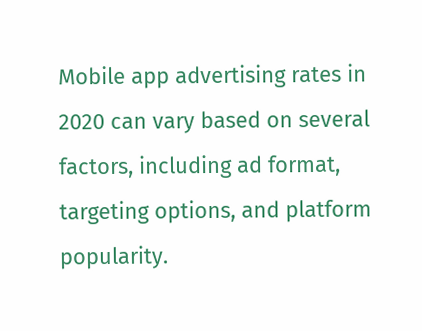Mobile app advertising rates in 2020 can vary based on several factors, including ad format, targeting options, and platform popularity.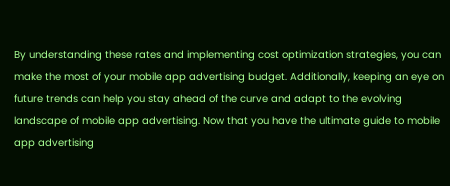By understanding these rates and implementing cost optimization strategies, you can make the most of your mobile app advertising budget. Additionally, keeping an eye on future trends can help you stay ahead of the curve and adapt to the evolving landscape of mobile app advertising. Now that you have the ultimate guide to mobile app advertising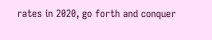rates in 2020, go forth and conquer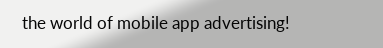the world of mobile app advertising!